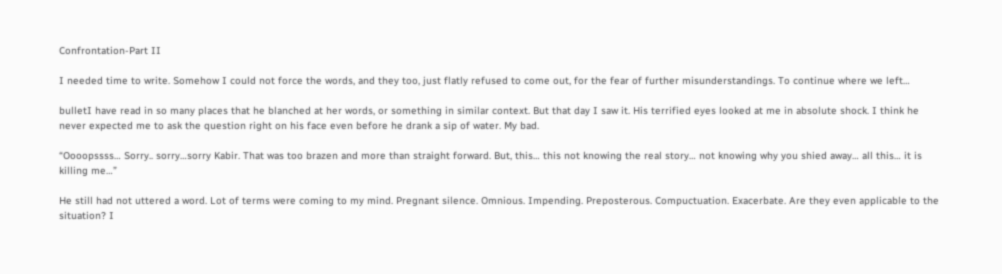Confrontation-Part II

I needed time to write. Somehow I could not force the words, and they too, just flatly refused to come out, for the fear of further misunderstandings. To continue where we left…

bulletI have read in so many places that he blanched at her words, or something in similar context. But that day I saw it. His terrified eyes looked at me in absolute shock. I think he never expected me to ask the question right on his face even before he drank a sip of water. My bad.

“Oooopssss… Sorry.. sorry…sorry Kabir. That was too brazen and more than straight forward. But, this… this not knowing the real story… not knowing why you shied away… all this… it is killing me…”

He still had not uttered a word. Lot of terms were coming to my mind. Pregnant silence. Omnious. Impending. Preposterous. Compuctuation. Exacerbate. Are they even applicable to the situation? I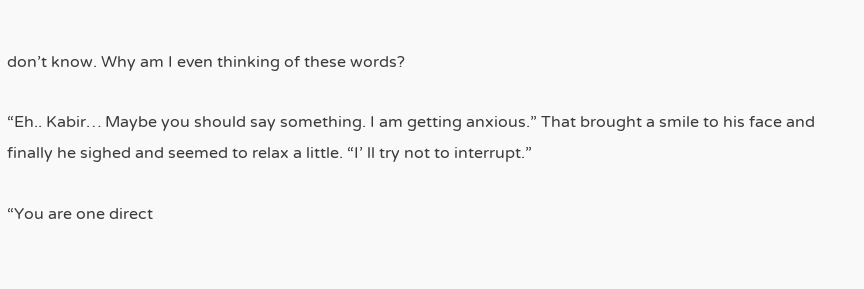don’t know. Why am I even thinking of these words?

“Eh.. Kabir… Maybe you should say something. I am getting anxious.” That brought a smile to his face and finally he sighed and seemed to relax a little. “I’ ll try not to interrupt.”

“You are one direct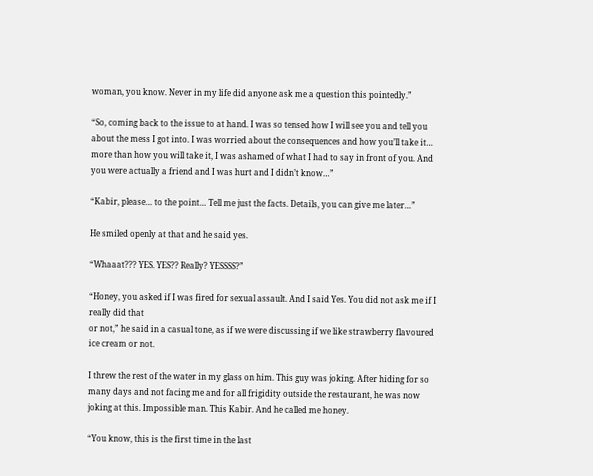woman, you know. Never in my life did anyone ask me a question this pointedly.”

“So, coming back to the issue to at hand. I was so tensed how I will see you and tell you about the mess I got into. I was worried about the consequences and how you’ll take it… more than how you will take it, I was ashamed of what I had to say in front of you. And you were actually a friend and I was hurt and I didn’t know…”

“Kabir, please… to the point… Tell me just the facts. Details, you can give me later…”

He smiled openly at that and he said yes.

“Whaaat??? YES. YES?? Really? YESSSS?”

“Honey, you asked if I was fired for sexual assault. And I said Yes. You did not ask me if I really did that
or not,” he said in a casual tone, as if we were discussing if we like strawberry flavoured ice cream or not.

I threw the rest of the water in my glass on him. This guy was joking. After hiding for so many days and not facing me and for all frigidity outside the restaurant, he was now joking at this. Impossible man. This Kabir. And he called me honey.

“You know, this is the first time in the last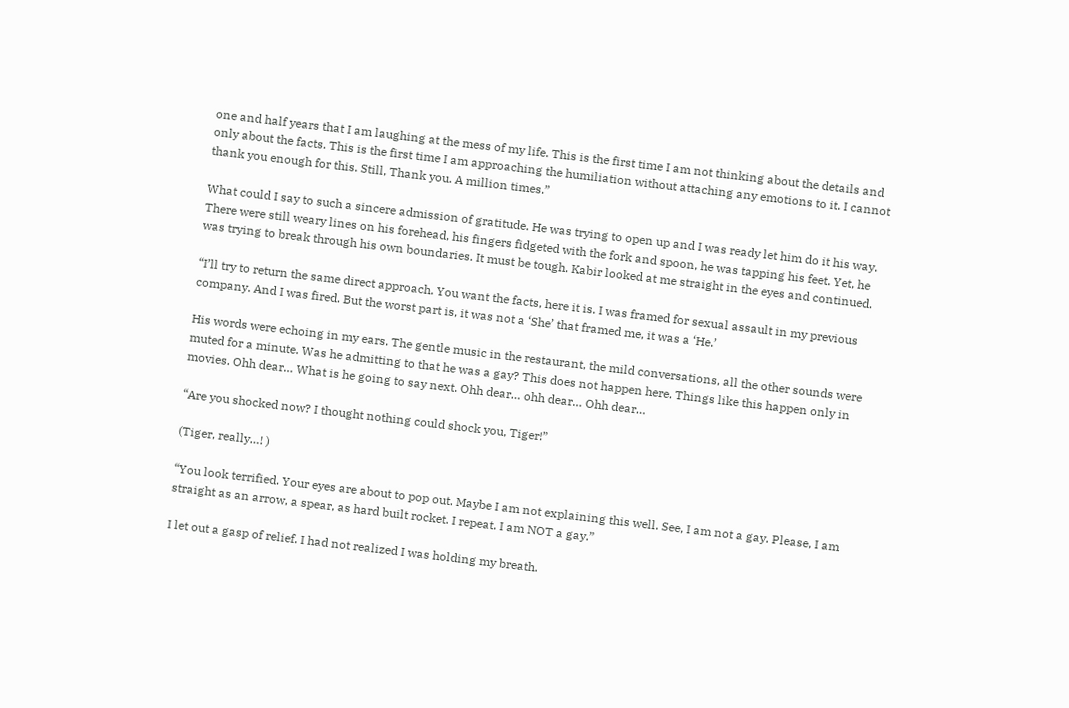one and half years that I am laughing at the mess of my life. This is the first time I am not thinking about the details and only about the facts. This is the first time I am approaching the humiliation without attaching any emotions to it. I cannot thank you enough for this. Still, Thank you. A million times.”

What could I say to such a sincere admission of gratitude. He was trying to open up and I was ready let him do it his way. There were still weary lines on his forehead, his fingers fidgeted with the fork and spoon, he was tapping his feet. Yet, he was trying to break through his own boundaries. It must be tough. Kabir looked at me straight in the eyes and continued.

“I’ll try to return the same direct approach. You want the facts, here it is. I was framed for sexual assault in my previous company. And I was fired. But the worst part is, it was not a ‘She’ that framed me, it was a ‘He.’

His words were echoing in my ears. The gentle music in the restaurant, the mild conversations, all the other sounds were muted for a minute. Was he admitting to that he was a gay? This does not happen here. Things like this happen only in movies. Ohh dear… What is he going to say next. Ohh dear… ohh dear… Ohh dear…

“Are you shocked now? I thought nothing could shock you, Tiger!”

(Tiger, really…! )

“You look terrified. Your eyes are about to pop out. Maybe I am not explaining this well. See, I am not a gay. Please, I am straight as an arrow, a spear, as hard built rocket. I repeat. I am NOT a gay.”

I let out a gasp of relief. I had not realized I was holding my breath.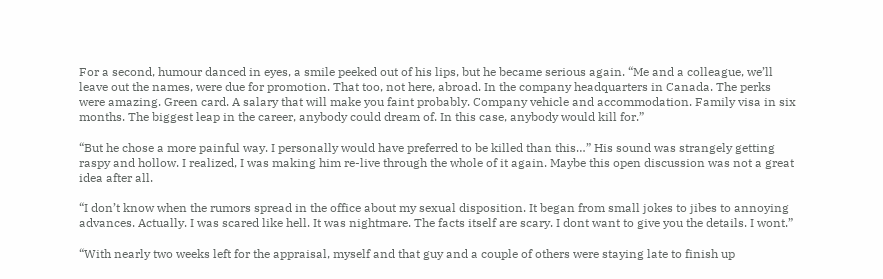For a second, humour danced in eyes, a smile peeked out of his lips, but he became serious again. “Me and a colleague, we’ll leave out the names, were due for promotion. That too, not here, abroad. In the company headquarters in Canada. The perks were amazing. Green card. A salary that will make you faint probably. Company vehicle and accommodation. Family visa in six months. The biggest leap in the career, anybody could dream of. In this case, anybody would kill for.”

“But he chose a more painful way. I personally would have preferred to be killed than this…” His sound was strangely getting raspy and hollow. I realized, I was making him re-live through the whole of it again. Maybe this open discussion was not a great idea after all.

“I don’t know when the rumors spread in the office about my sexual disposition. It began from small jokes to jibes to annoying advances. Actually. I was scared like hell. It was nightmare. The facts itself are scary. I dont want to give you the details. I wont.”

“With nearly two weeks left for the appraisal, myself and that guy and a couple of others were staying late to finish up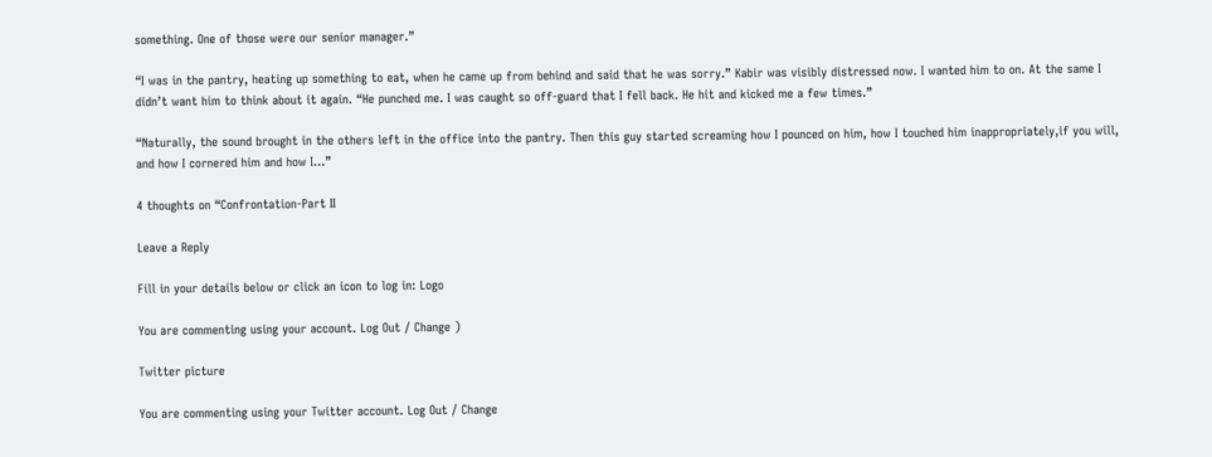something. One of those were our senior manager.”

“I was in the pantry, heating up something to eat, when he came up from behind and said that he was sorry.” Kabir was visibly distressed now. I wanted him to on. At the same I didn’t want him to think about it again. “He punched me. I was caught so off-guard that I fell back. He hit and kicked me a few times.”

“Naturally, the sound brought in the others left in the office into the pantry. Then this guy started screaming how I pounced on him, how I touched him inappropriately,if you will, and how I cornered him and how I…”

4 thoughts on “Confrontation-Part II

Leave a Reply

Fill in your details below or click an icon to log in: Logo

You are commenting using your account. Log Out / Change )

Twitter picture

You are commenting using your Twitter account. Log Out / Change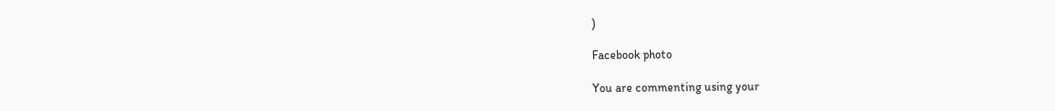)

Facebook photo

You are commenting using your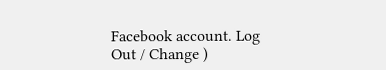Facebook account. Log Out / Change )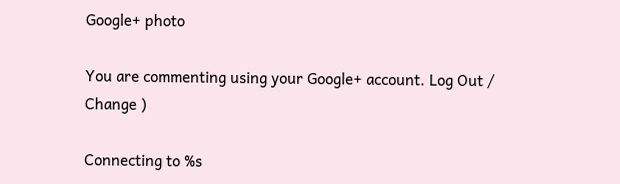Google+ photo

You are commenting using your Google+ account. Log Out / Change )

Connecting to %s